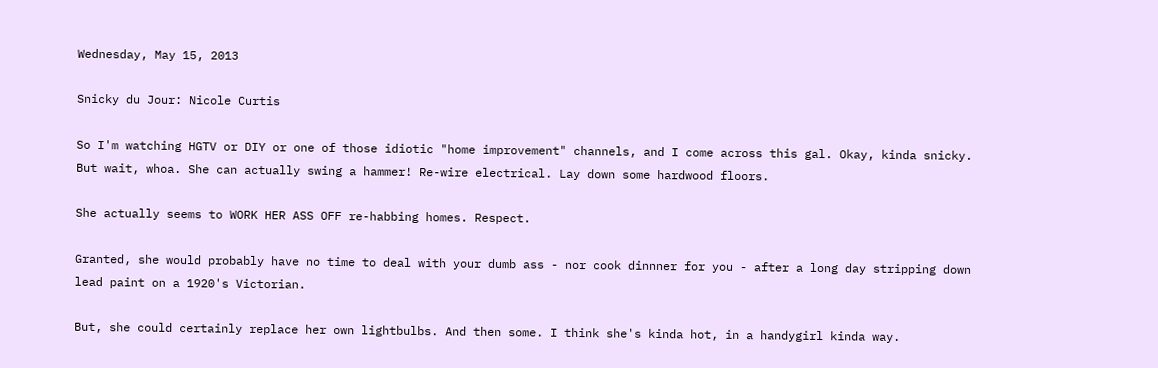Wednesday, May 15, 2013

Snicky du Jour: Nicole Curtis

So I'm watching HGTV or DIY or one of those idiotic "home improvement" channels, and I come across this gal. Okay, kinda snicky. But wait, whoa. She can actually swing a hammer! Re-wire electrical. Lay down some hardwood floors.

She actually seems to WORK HER ASS OFF re-habbing homes. Respect.

Granted, she would probably have no time to deal with your dumb ass - nor cook dinnner for you - after a long day stripping down lead paint on a 1920's Victorian.

But, she could certainly replace her own lightbulbs. And then some. I think she's kinda hot, in a handygirl kinda way.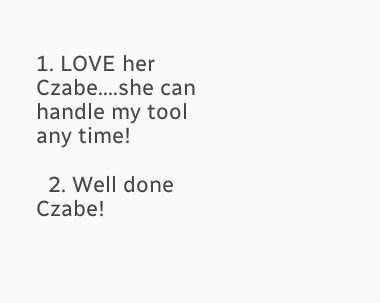1. LOVE her Czabe....she can handle my tool any time!

  2. Well done Czabe!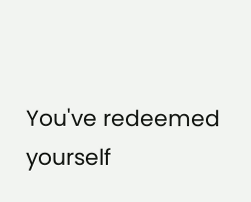You've redeemed yourself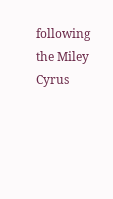following the Miley Cyrus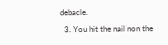debacle.

  3. You hit the nail non the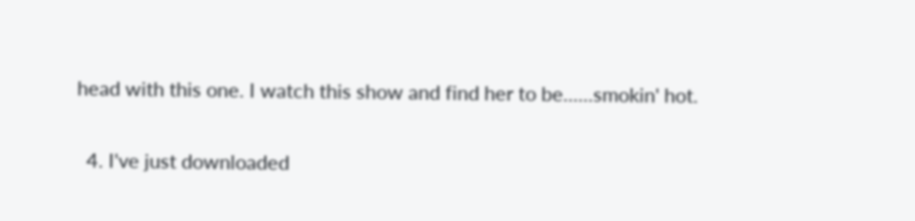head with this one. I watch this show and find her to be......smokin' hot.

  4. I've just downloaded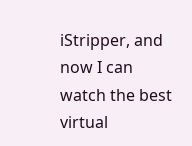iStripper, and now I can watch the best virtual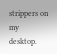strippers on my desktop.